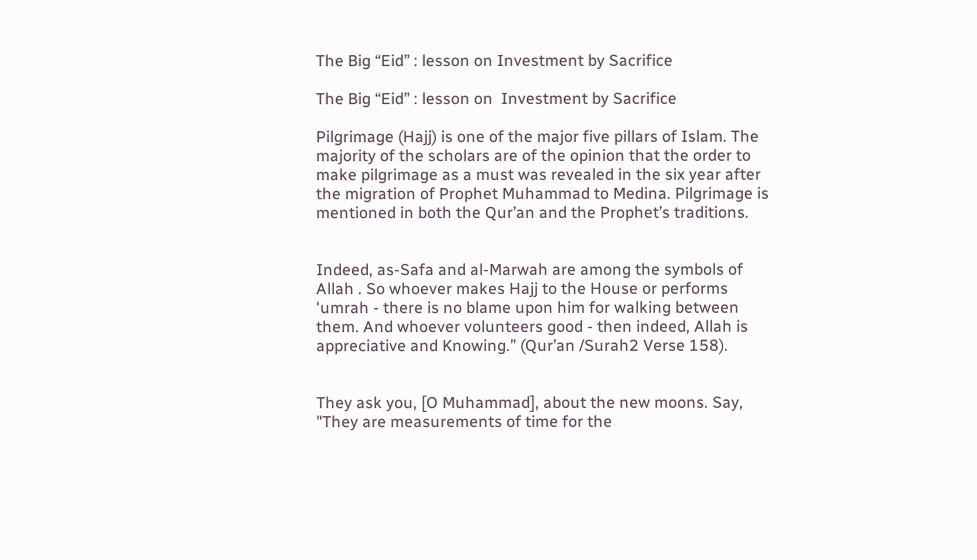The Big “Eid” : lesson on Investment by Sacrifice

The Big “Eid” : lesson on  Investment by Sacrifice

Pilgrimage (Hajj) is one of the major five pillars of Islam. The majority of the scholars are of the opinion that the order to make pilgrimage as a must was revealed in the six year after the migration of Prophet Muhammad to Medina. Pilgrimage is mentioned in both the Qur’an and the Prophet’s traditions.


Indeed, as-Safa and al-Marwah are among the symbols of Allah . So whoever makes Hajj to the House or performs 'umrah - there is no blame upon him for walking between them. And whoever volunteers good - then indeed, Allah is appreciative and Knowing.” (Qur’an /Surah2 Verse 158).


They ask you, [O Muhammad], about the new moons. Say, "They are measurements of time for the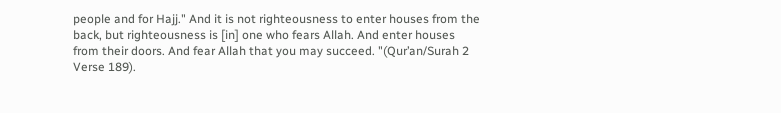people and for Hajj." And it is not righteousness to enter houses from the back, but righteousness is [in] one who fears Allah. And enter houses from their doors. And fear Allah that you may succeed. "(Qur’an/Surah 2 Verse 189).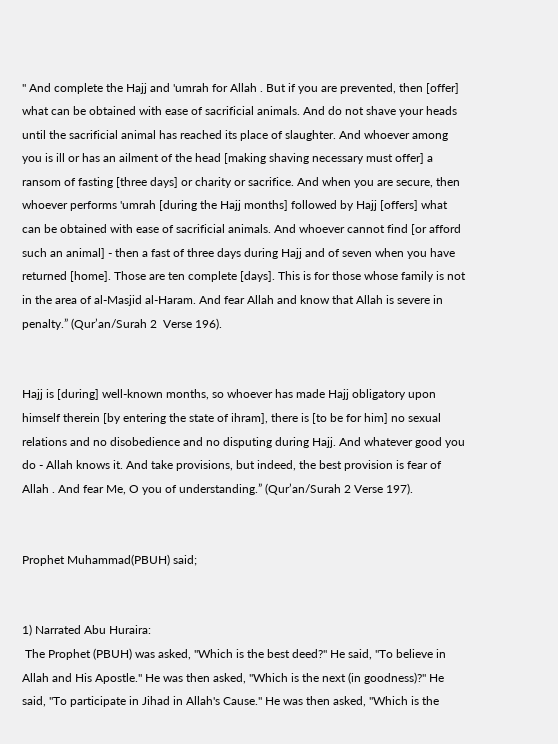" And complete the Hajj and 'umrah for Allah . But if you are prevented, then [offer] what can be obtained with ease of sacrificial animals. And do not shave your heads until the sacrificial animal has reached its place of slaughter. And whoever among you is ill or has an ailment of the head [making shaving necessary must offer] a ransom of fasting [three days] or charity or sacrifice. And when you are secure, then whoever performs 'umrah [during the Hajj months] followed by Hajj [offers] what can be obtained with ease of sacrificial animals. And whoever cannot find [or afford such an animal] - then a fast of three days during Hajj and of seven when you have returned [home]. Those are ten complete [days]. This is for those whose family is not in the area of al-Masjid al-Haram. And fear Allah and know that Allah is severe in penalty.” (Qur’an/Surah 2  Verse 196).


Hajj is [during] well-known months, so whoever has made Hajj obligatory upon himself therein [by entering the state of ihram], there is [to be for him] no sexual relations and no disobedience and no disputing during Hajj. And whatever good you do - Allah knows it. And take provisions, but indeed, the best provision is fear of Allah . And fear Me, O you of understanding.” (Qur’an/Surah 2 Verse 197).


Prophet Muhammad(PBUH) said;


1) Narrated Abu Huraira:
 The Prophet (PBUH) was asked, "Which is the best deed?" He said, "To believe in Allah and His Apostle." He was then asked, "Which is the next (in goodness)?" He said, "To participate in Jihad in Allah's Cause." He was then asked, "Which is the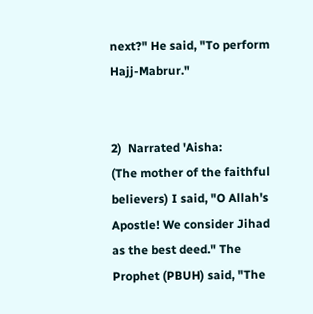next?" He said, "To perform Hajj-Mabrur."


2)  Narrated 'Aisha:
(The mother of the faithful believers) I said, "O Allah's Apostle! We consider Jihad as the best deed." The Prophet (PBUH) said, "The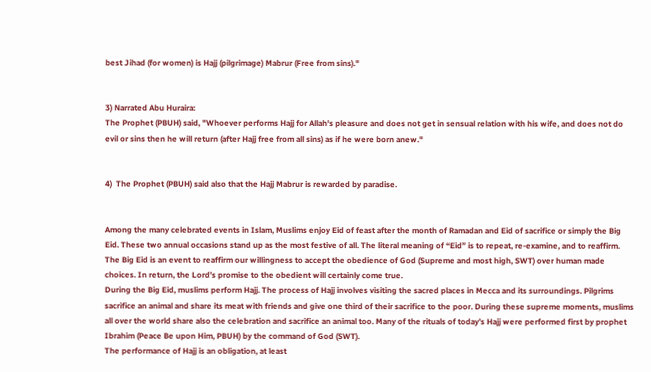best Jihad (for women) is Hajj (pilgrimage) Mabrur (Free from sins)."


3) Narrated Abu Huraira:
The Prophet (PBUH) said, "Whoever performs Hajj for Allah's pleasure and does not get in sensual relation with his wife, and does not do evil or sins then he will return (after Hajj free from all sins) as if he were born anew."


4)  The Prophet (PBUH) said also that the Hajj Mabrur is rewarded by paradise.


Among the many celebrated events in Islam, Muslims enjoy Eid of feast after the month of Ramadan and Eid of sacrifice or simply the Big Eid. These two annual occasions stand up as the most festive of all. The literal meaning of “Eid” is to repeat, re-examine, and to reaffirm. The Big Eid is an event to reaffirm our willingness to accept the obedience of God (Supreme and most high, SWT) over human made choices. In return, the Lord’s promise to the obedient will certainly come true.
During the Big Eid, muslims perform Hajj. The process of Hajj involves visiting the sacred places in Mecca and its surroundings. Pilgrims sacrifice an animal and share its meat with friends and give one third of their sacrifice to the poor. During these supreme moments, muslims all over the world share also the celebration and sacrifice an animal too. Many of the rituals of today’s Hajj were performed first by prophet Ibrahim (Peace Be upon Him, PBUH) by the command of God (SWT).
The performance of Hajj is an obligation, at least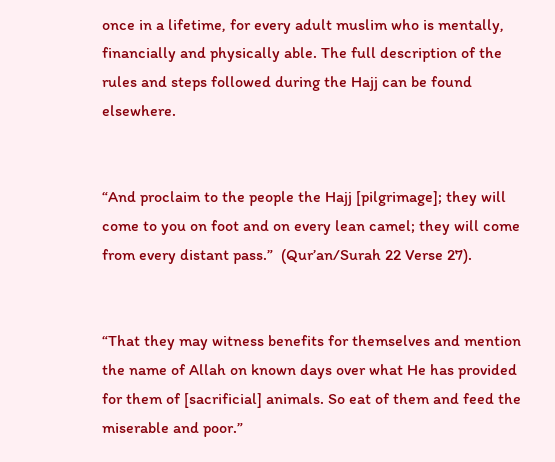once in a lifetime, for every adult muslim who is mentally, financially and physically able. The full description of the rules and steps followed during the Hajj can be found elsewhere.


“And proclaim to the people the Hajj [pilgrimage]; they will come to you on foot and on every lean camel; they will come from every distant pass.”  (Qur’an/Surah 22 Verse 27).


“That they may witness benefits for themselves and mention the name of Allah on known days over what He has provided for them of [sacrificial] animals. So eat of them and feed the miserable and poor.”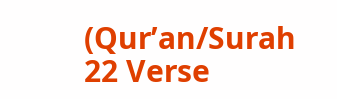(Qur’an/Surah 22 Verse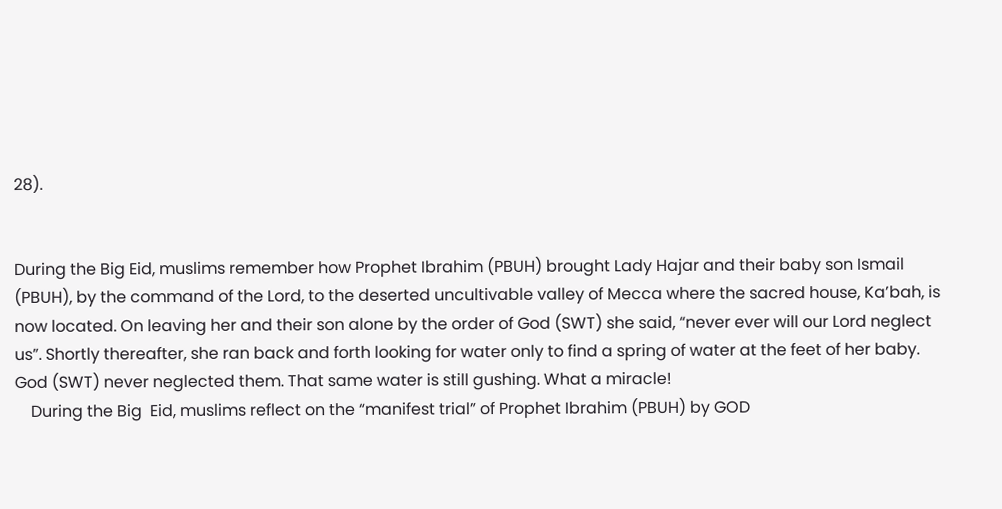28).


During the Big Eid, muslims remember how Prophet Ibrahim (PBUH) brought Lady Hajar and their baby son Ismail (PBUH), by the command of the Lord, to the deserted uncultivable valley of Mecca where the sacred house, Ka’bah, is now located. On leaving her and their son alone by the order of God (SWT) she said, “never ever will our Lord neglect us”. Shortly thereafter, she ran back and forth looking for water only to find a spring of water at the feet of her baby. God (SWT) never neglected them. That same water is still gushing. What a miracle!
    During the Big  Eid, muslims reflect on the “manifest trial” of Prophet Ibrahim (PBUH) by GOD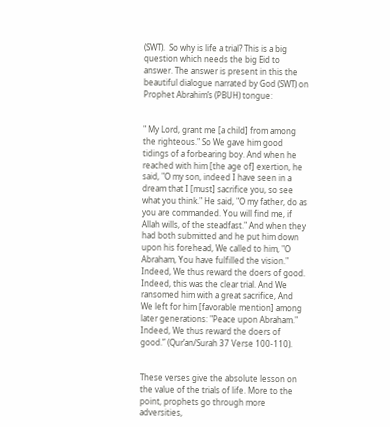(SWT).  So why is life a trial? This is a big question which needs the big Eid to answer. The answer is present in this the beautiful dialogue narrated by God (SWT) on Prophet Abrahim’s (PBUH) tongue:


" My Lord, grant me [a child] from among the righteous." So We gave him good tidings of a forbearing boy. And when he reached with him [the age of] exertion, he said, "O my son, indeed I have seen in a dream that I [must] sacrifice you, so see what you think." He said, "O my father, do as you are commanded. You will find me, if Allah wills, of the steadfast." And when they had both submitted and he put him down upon his forehead, We called to him, "O Abraham, You have fulfilled the vision." Indeed, We thus reward the doers of good. Indeed, this was the clear trial. And We ransomed him with a great sacrifice, And We left for him [favorable mention] among later generations: "Peace upon Abraham." Indeed, We thus reward the doers of good.” (Qur’an/Surah 37 Verse 100-110).


These verses give the absolute lesson on the value of the trials of life. More to the point, prophets go through more adversities,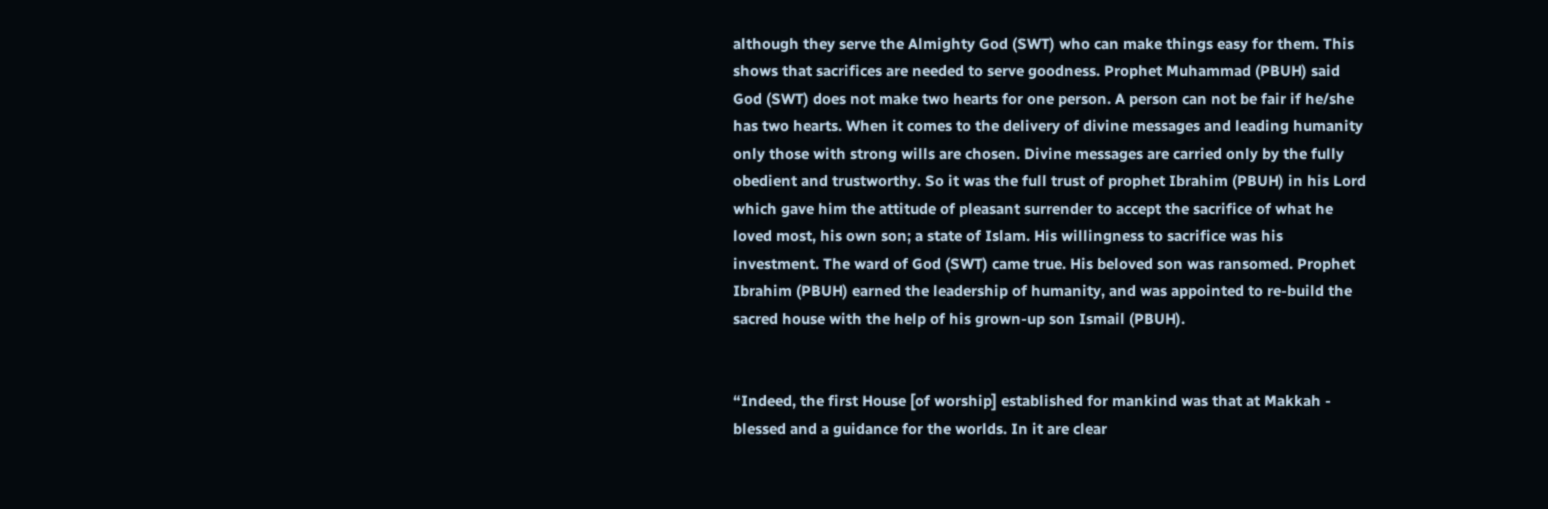although they serve the Almighty God (SWT) who can make things easy for them. This shows that sacrifices are needed to serve goodness. Prophet Muhammad (PBUH) said God (SWT) does not make two hearts for one person. A person can not be fair if he/she has two hearts. When it comes to the delivery of divine messages and leading humanity only those with strong wills are chosen. Divine messages are carried only by the fully obedient and trustworthy. So it was the full trust of prophet Ibrahim (PBUH) in his Lord which gave him the attitude of pleasant surrender to accept the sacrifice of what he loved most, his own son; a state of Islam. His willingness to sacrifice was his investment. The ward of God (SWT) came true. His beloved son was ransomed. Prophet Ibrahim (PBUH) earned the leadership of humanity, and was appointed to re-build the sacred house with the help of his grown-up son Ismail (PBUH).


“Indeed, the first House [of worship] established for mankind was that at Makkah - blessed and a guidance for the worlds. In it are clear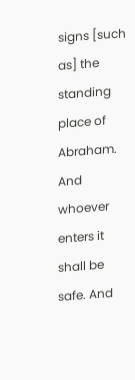signs [such as] the standing place of Abraham. And whoever enters it shall be safe. And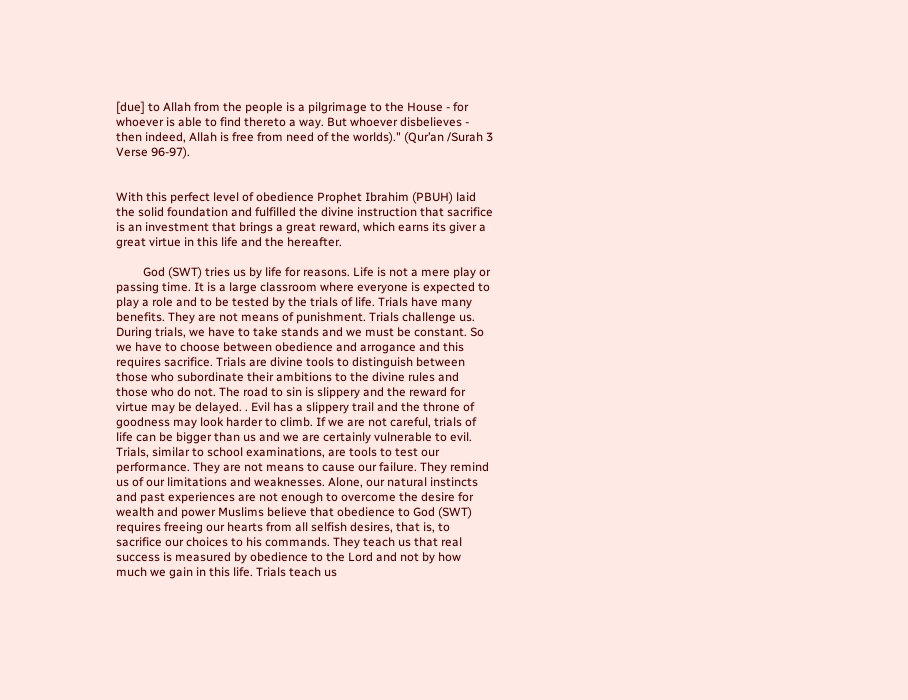[due] to Allah from the people is a pilgrimage to the House - for whoever is able to find thereto a way. But whoever disbelieves - then indeed, Allah is free from need of the worlds)." (Qur’an /Surah 3 Verse 96-97).


With this perfect level of obedience Prophet Ibrahim (PBUH) laid the solid foundation and fulfilled the divine instruction that sacrifice is an investment that brings a great reward, which earns its giver a great virtue in this life and the hereafter.

         God (SWT) tries us by life for reasons. Life is not a mere play or passing time. It is a large classroom where everyone is expected to play a role and to be tested by the trials of life. Trials have many benefits. They are not means of punishment. Trials challenge us. During trials, we have to take stands and we must be constant. So we have to choose between obedience and arrogance and this requires sacrifice. Trials are divine tools to distinguish between those who subordinate their ambitions to the divine rules and those who do not. The road to sin is slippery and the reward for virtue may be delayed. . Evil has a slippery trail and the throne of goodness may look harder to climb. If we are not careful, trials of life can be bigger than us and we are certainly vulnerable to evil. Trials, similar to school examinations, are tools to test our performance. They are not means to cause our failure. They remind us of our limitations and weaknesses. Alone, our natural instincts and past experiences are not enough to overcome the desire for wealth and power Muslims believe that obedience to God (SWT) requires freeing our hearts from all selfish desires, that is, to sacrifice our choices to his commands. They teach us that real success is measured by obedience to the Lord and not by how much we gain in this life. Trials teach us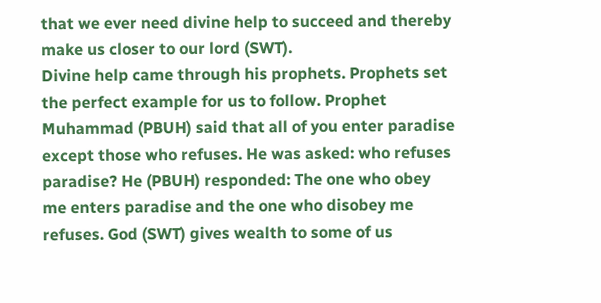that we ever need divine help to succeed and thereby make us closer to our lord (SWT).
Divine help came through his prophets. Prophets set the perfect example for us to follow. Prophet Muhammad (PBUH) said that all of you enter paradise except those who refuses. He was asked: who refuses paradise? He (PBUH) responded: The one who obey me enters paradise and the one who disobey me refuses. God (SWT) gives wealth to some of us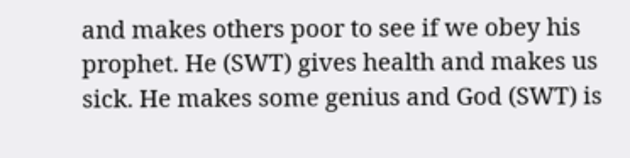and makes others poor to see if we obey his prophet. He (SWT) gives health and makes us sick. He makes some genius and God (SWT) is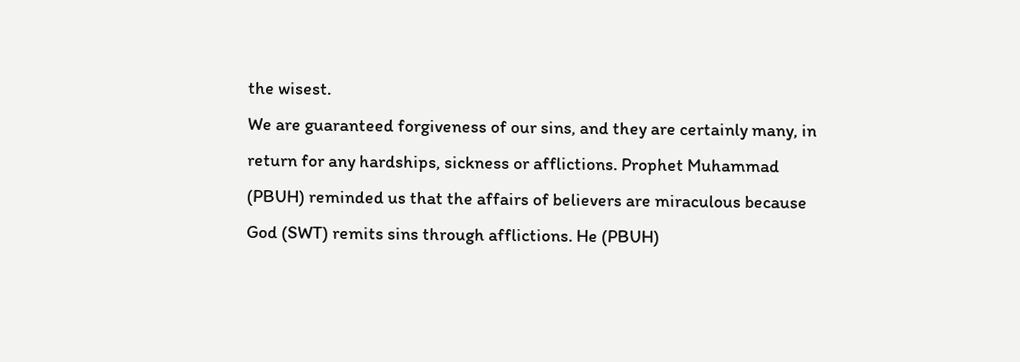the wisest.
We are guaranteed forgiveness of our sins, and they are certainly many, in return for any hardships, sickness or afflictions. Prophet Muhammad (PBUH) reminded us that the affairs of believers are miraculous because God (SWT) remits sins through afflictions. He (PBUH)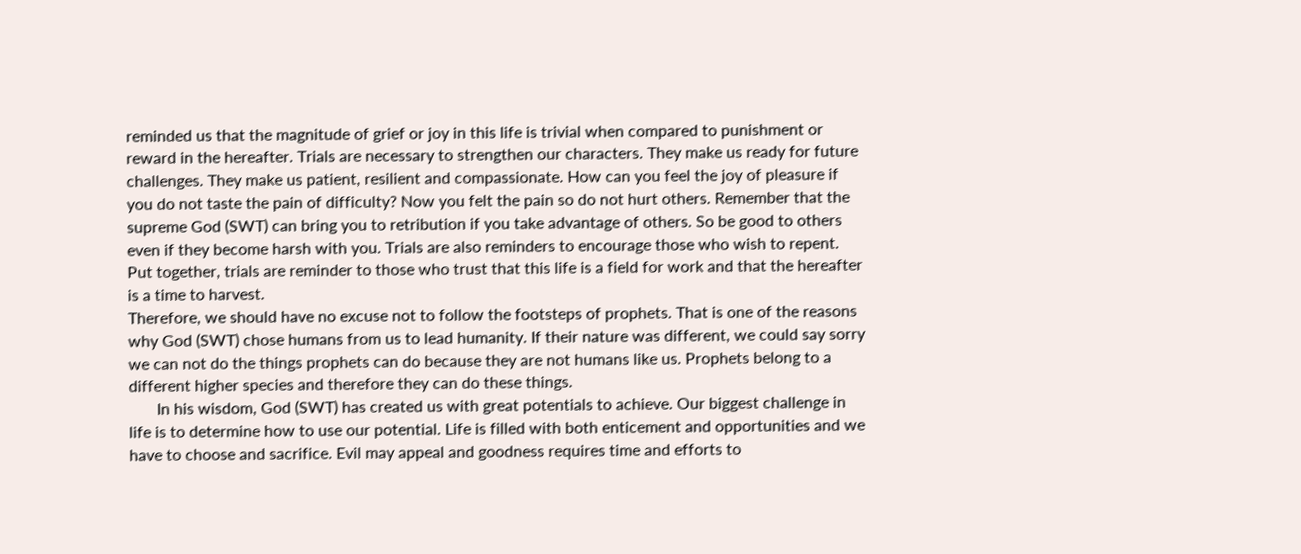reminded us that the magnitude of grief or joy in this life is trivial when compared to punishment or reward in the hereafter. Trials are necessary to strengthen our characters. They make us ready for future challenges. They make us patient, resilient and compassionate. How can you feel the joy of pleasure if you do not taste the pain of difficulty? Now you felt the pain so do not hurt others. Remember that the supreme God (SWT) can bring you to retribution if you take advantage of others. So be good to others even if they become harsh with you. Trials are also reminders to encourage those who wish to repent. Put together, trials are reminder to those who trust that this life is a field for work and that the hereafter is a time to harvest.
Therefore, we should have no excuse not to follow the footsteps of prophets. That is one of the reasons why God (SWT) chose humans from us to lead humanity. If their nature was different, we could say sorry we can not do the things prophets can do because they are not humans like us. Prophets belong to a different higher species and therefore they can do these things.
       In his wisdom, God (SWT) has created us with great potentials to achieve. Our biggest challenge in life is to determine how to use our potential. Life is filled with both enticement and opportunities and we have to choose and sacrifice. Evil may appeal and goodness requires time and efforts to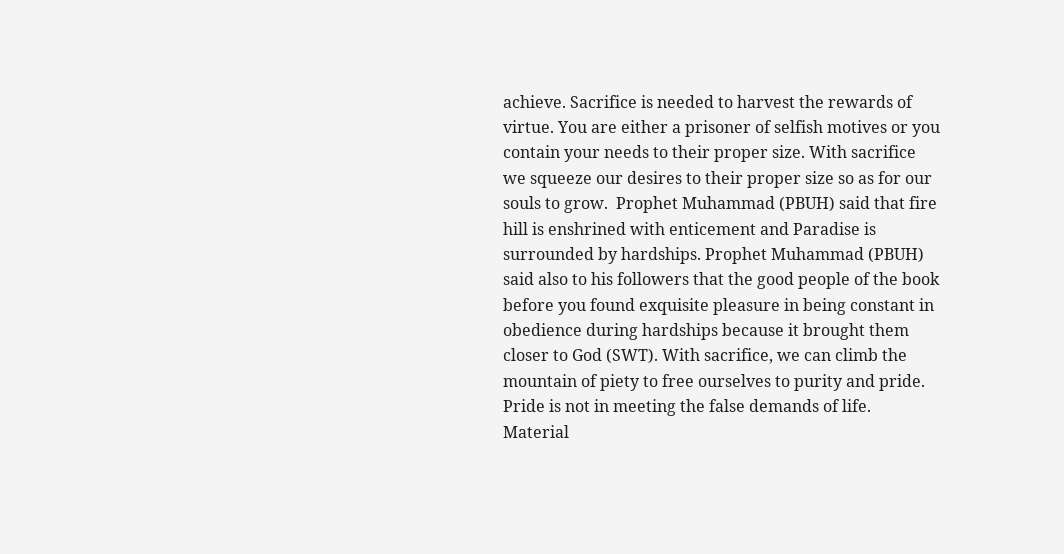achieve. Sacrifice is needed to harvest the rewards of virtue. You are either a prisoner of selfish motives or you contain your needs to their proper size. With sacrifice we squeeze our desires to their proper size so as for our souls to grow.  Prophet Muhammad (PBUH) said that fire hill is enshrined with enticement and Paradise is surrounded by hardships. Prophet Muhammad (PBUH) said also to his followers that the good people of the book before you found exquisite pleasure in being constant in obedience during hardships because it brought them closer to God (SWT). With sacrifice, we can climb the mountain of piety to free ourselves to purity and pride. Pride is not in meeting the false demands of life. Material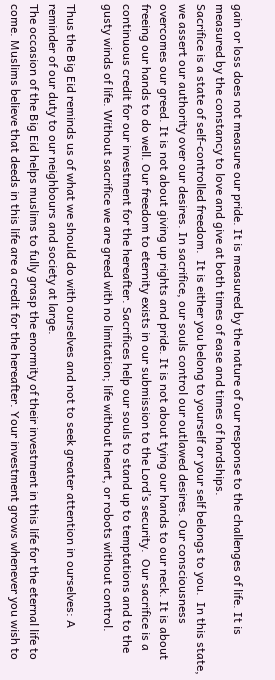gain or loss does not measure our pride. It is measured by the nature of our response to the challenges of life. It is measured by the constancy to love and give at both times of ease and times of hardships.
Sacrifice is a state of self-controlled freedom.  It is either you belong to yourself or your self belongs to you.  In this state, we assert our authority over our desires. In sacrifice, our souls control our outlawed desires. Our consciousness overcomes our greed. It is not about giving up rights and pride. It is not about tying our hands to our neck. It is about freeing our hands to do well. Our freedom to eternity exists in our submission to the Lord’s security.  Our sacrifice is a continuous credit for our investment for the hereafter. Sacrifices help our souls to stand up to temptations and to the gusty winds of life. Without sacrifice we are greed with no limitation; life without heart, or robots without control.

Thus the Big Eid reminds us of what we should do with ourselves and not to seek greater attention in ourselves: A reminder of our duty to our neighbours and society at large.
The occasion of the Big Eid helps muslims to fully grasp the enormity of their investment in this life for the eternal life to come. Muslims believe that deeds in this life are a credit for the hereafter. Your investment grows whenever you wish to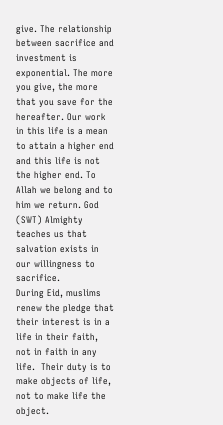give. The relationship between sacrifice and investment is exponential. The more you give, the more that you save for the hereafter. Our work in this life is a mean to attain a higher end and this life is not the higher end. To Allah we belong and to him we return. God (SWT) Almighty teaches us that salvation exists in our willingness to sacrifice.
During Eid, muslims renew the pledge that their interest is in a life in their faith, not in faith in any life.  Their duty is to make objects of life, not to make life the object.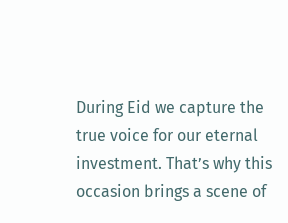During Eid we capture the true voice for our eternal investment. That’s why this occasion brings a scene of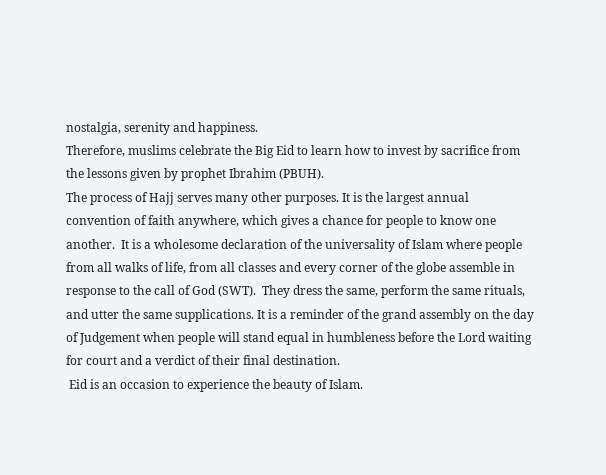nostalgia, serenity and happiness.
Therefore, muslims celebrate the Big Eid to learn how to invest by sacrifice from the lessons given by prophet Ibrahim (PBUH).
The process of Hajj serves many other purposes. It is the largest annual convention of faith anywhere, which gives a chance for people to know one another.  It is a wholesome declaration of the universality of Islam where people from all walks of life, from all classes and every corner of the globe assemble in response to the call of God (SWT).  They dress the same, perform the same rituals, and utter the same supplications. It is a reminder of the grand assembly on the day of Judgement when people will stand equal in humbleness before the Lord waiting for court and a verdict of their final destination.
 Eid is an occasion to experience the beauty of Islam.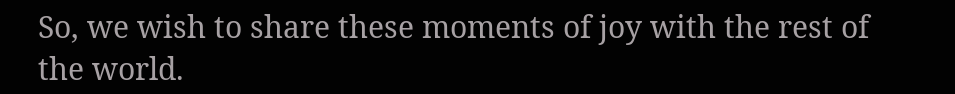So, we wish to share these moments of joy with the rest of the world.